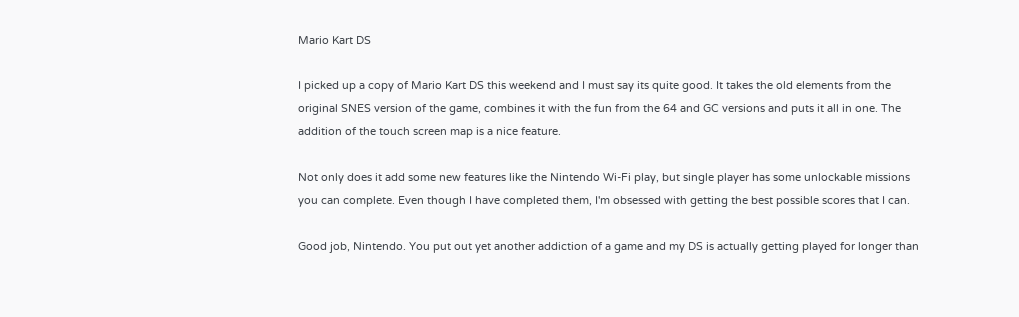Mario Kart DS

I picked up a copy of Mario Kart DS this weekend and I must say its quite good. It takes the old elements from the original SNES version of the game, combines it with the fun from the 64 and GC versions and puts it all in one. The addition of the touch screen map is a nice feature.

Not only does it add some new features like the Nintendo Wi-Fi play, but single player has some unlockable missions you can complete. Even though I have completed them, I'm obsessed with getting the best possible scores that I can.

Good job, Nintendo. You put out yet another addiction of a game and my DS is actually getting played for longer than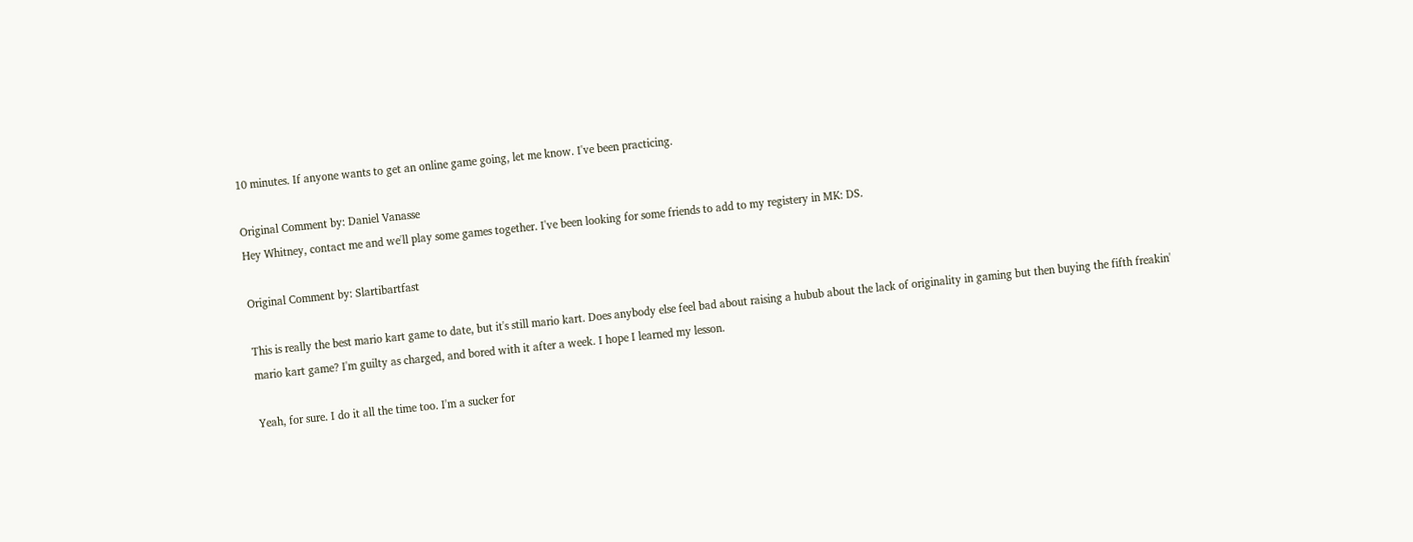10 minutes. If anyone wants to get an online game going, let me know. I've been practicing.

Original Comment by: Daniel Vanasse
Hey Whitney, contact me and we'll play some games together. I've been looking for some friends to add to my registery in MK: DS.

Original Comment by: Slartibartfast

This is really the best mario kart game to date, but it's still mario kart. Does anybody else feel bad about raising a hubub about the lack of originality in gaming but then buying the fifth freakin' mario kart game? I'm guilty as charged, and bored with it after a week. I hope I learned my lesson.

Yeah, for sure. I do it all the time too. I'm a sucker for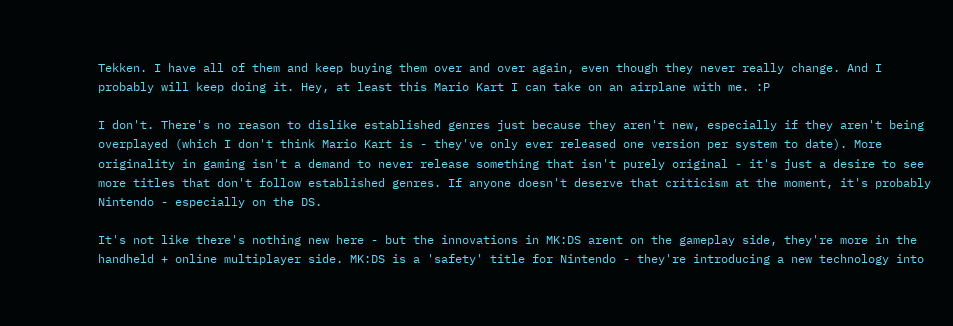Tekken. I have all of them and keep buying them over and over again, even though they never really change. And I probably will keep doing it. Hey, at least this Mario Kart I can take on an airplane with me. :P

I don't. There's no reason to dislike established genres just because they aren't new, especially if they aren't being overplayed (which I don't think Mario Kart is - they've only ever released one version per system to date). More originality in gaming isn't a demand to never release something that isn't purely original - it's just a desire to see more titles that don't follow established genres. If anyone doesn't deserve that criticism at the moment, it's probably Nintendo - especially on the DS.

It's not like there's nothing new here - but the innovations in MK:DS arent on the gameplay side, they're more in the handheld + online multiplayer side. MK:DS is a 'safety' title for Nintendo - they're introducing a new technology into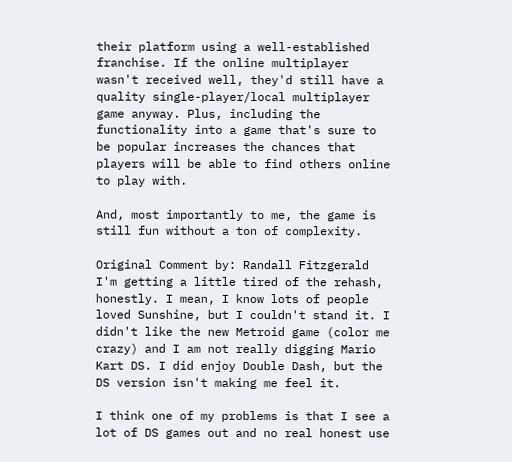their platform using a well-established franchise. If the online multiplayer wasn't received well, they'd still have a quality single-player/local multiplayer game anyway. Plus, including the functionality into a game that's sure to be popular increases the chances that players will be able to find others online to play with.

And, most importantly to me, the game is still fun without a ton of complexity.

Original Comment by: Randall Fitzgerald
I'm getting a little tired of the rehash, honestly. I mean, I know lots of people loved Sunshine, but I couldn't stand it. I didn't like the new Metroid game (color me crazy) and I am not really digging Mario Kart DS. I did enjoy Double Dash, but the DS version isn't making me feel it.

I think one of my problems is that I see a lot of DS games out and no real honest use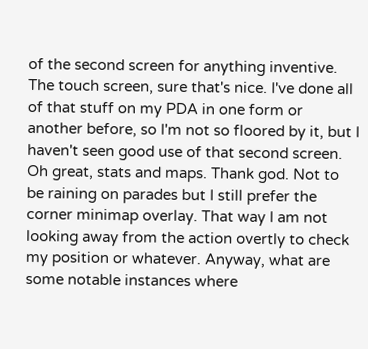of the second screen for anything inventive. The touch screen, sure that's nice. I've done all of that stuff on my PDA in one form or another before, so I'm not so floored by it, but I haven't seen good use of that second screen. Oh great, stats and maps. Thank god. Not to be raining on parades but I still prefer the corner minimap overlay. That way I am not looking away from the action overtly to check my position or whatever. Anyway, what are some notable instances where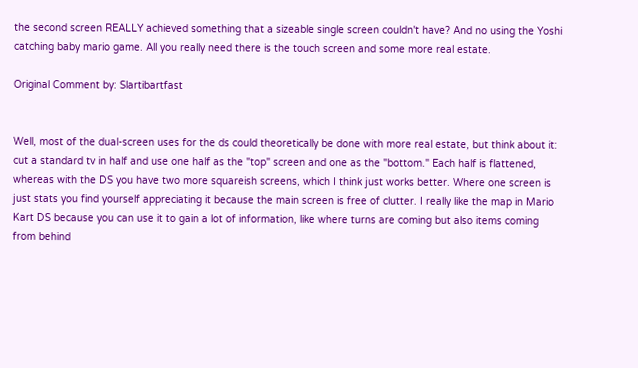the second screen REALLY achieved something that a sizeable single screen couldn't have? And no using the Yoshi catching baby mario game. All you really need there is the touch screen and some more real estate.

Original Comment by: Slartibartfast


Well, most of the dual-screen uses for the ds could theoretically be done with more real estate, but think about it: cut a standard tv in half and use one half as the "top" screen and one as the "bottom." Each half is flattened, whereas with the DS you have two more squareish screens, which I think just works better. Where one screen is just stats you find yourself appreciating it because the main screen is free of clutter. I really like the map in Mario Kart DS because you can use it to gain a lot of information, like where turns are coming but also items coming from behind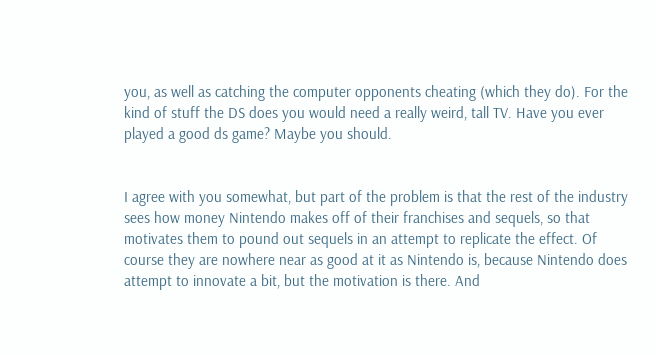you, as well as catching the computer opponents cheating (which they do). For the kind of stuff the DS does you would need a really weird, tall TV. Have you ever played a good ds game? Maybe you should.


I agree with you somewhat, but part of the problem is that the rest of the industry sees how money Nintendo makes off of their franchises and sequels, so that motivates them to pound out sequels in an attempt to replicate the effect. Of course they are nowhere near as good at it as Nintendo is, because Nintendo does attempt to innovate a bit, but the motivation is there. And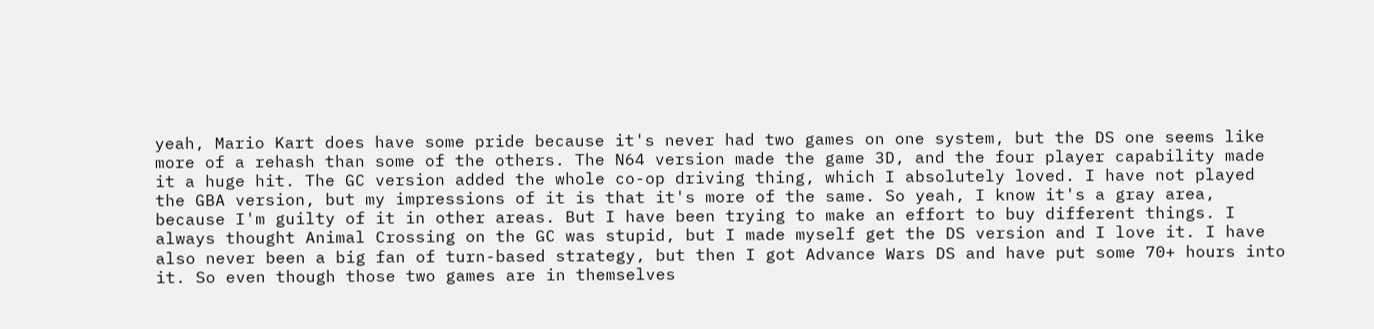yeah, Mario Kart does have some pride because it's never had two games on one system, but the DS one seems like more of a rehash than some of the others. The N64 version made the game 3D, and the four player capability made it a huge hit. The GC version added the whole co-op driving thing, which I absolutely loved. I have not played the GBA version, but my impressions of it is that it's more of the same. So yeah, I know it's a gray area, because I'm guilty of it in other areas. But I have been trying to make an effort to buy different things. I always thought Animal Crossing on the GC was stupid, but I made myself get the DS version and I love it. I have also never been a big fan of turn-based strategy, but then I got Advance Wars DS and have put some 70+ hours into it. So even though those two games are in themselves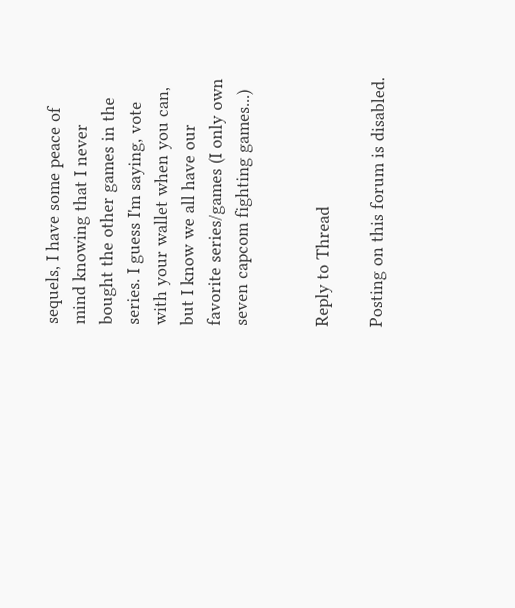sequels, I have some peace of mind knowing that I never bought the other games in the series. I guess I'm saying, vote with your wallet when you can, but I know we all have our favorite series/games (I only own seven capcom fighting games...)


Reply to Thread

Posting on this forum is disabled.